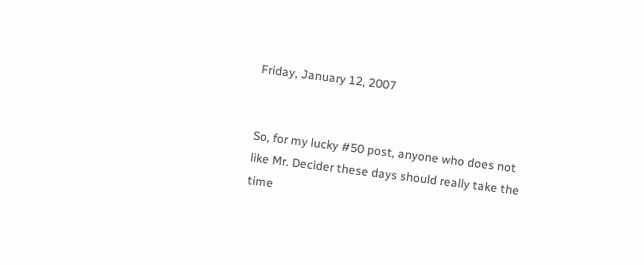Friday, January 12, 2007


So, for my lucky #50 post, anyone who does not like Mr. Decider these days should really take the time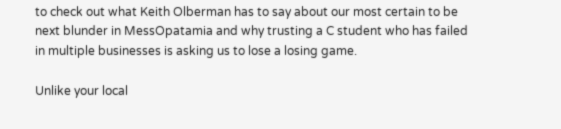to check out what Keith Olberman has to say about our most certain to be next blunder in MessOpatamia and why trusting a C student who has failed in multiple businesses is asking us to lose a losing game.

Unlike your local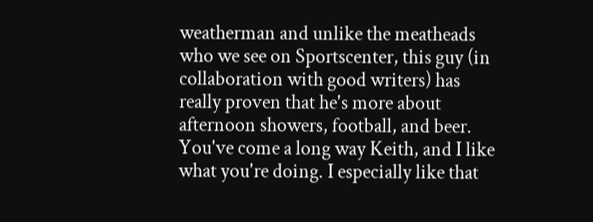weatherman and unlike the meatheads who we see on Sportscenter, this guy (in collaboration with good writers) has really proven that he's more about afternoon showers, football, and beer. You've come a long way Keith, and I like what you're doing. I especially like that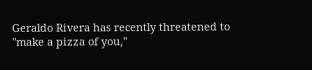Geraldo Rivera has recently threatened to "make a pizza of you,"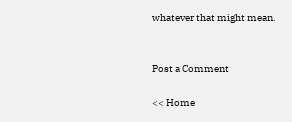whatever that might mean.


Post a Comment

<< Home